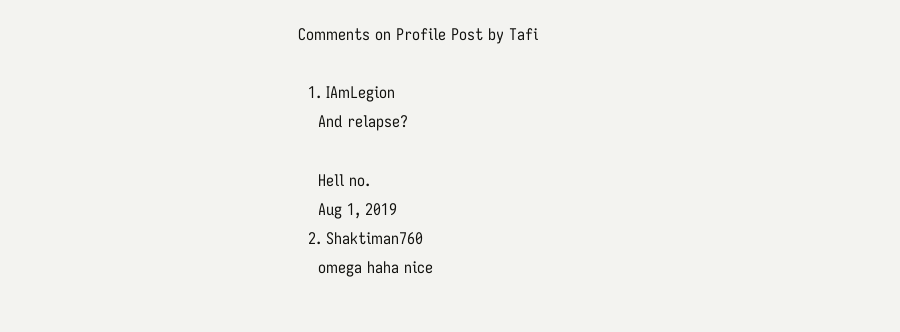Comments on Profile Post by Tafi

  1. IAmLegion
    And relapse?

    Hell no.
    Aug 1, 2019
  2. Shaktiman760
    omega haha nice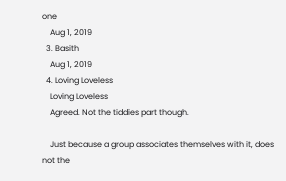one
    Aug 1, 2019
  3. Basith
    Aug 1, 2019
  4. Loving Loveless
    Loving Loveless
    Agreed. Not the tiddies part though.

    Just because a group associates themselves with it, does not the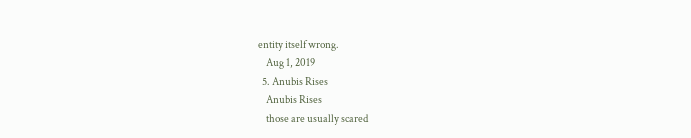entity itself wrong.
    Aug 1, 2019
  5. Anubis Rises
    Anubis Rises
    those are usually scared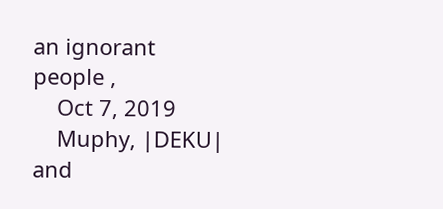an ignorant people ,
    Oct 7, 2019
    Muphy, |DEKU| and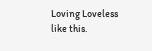Loving Loveless like this.